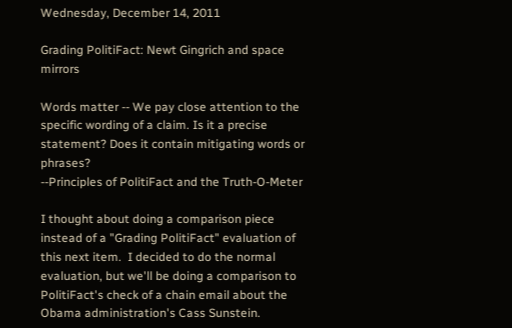Wednesday, December 14, 2011

Grading PolitiFact: Newt Gingrich and space mirrors

Words matter -- We pay close attention to the specific wording of a claim. Is it a precise statement? Does it contain mitigating words or phrases?
--Principles of PolitiFact and the Truth-O-Meter

I thought about doing a comparison piece instead of a "Grading PolitiFact" evaluation of this next item.  I decided to do the normal evaluation, but we'll be doing a comparison to PolitiFact's check of a chain email about the Obama administration's Cass Sunstein.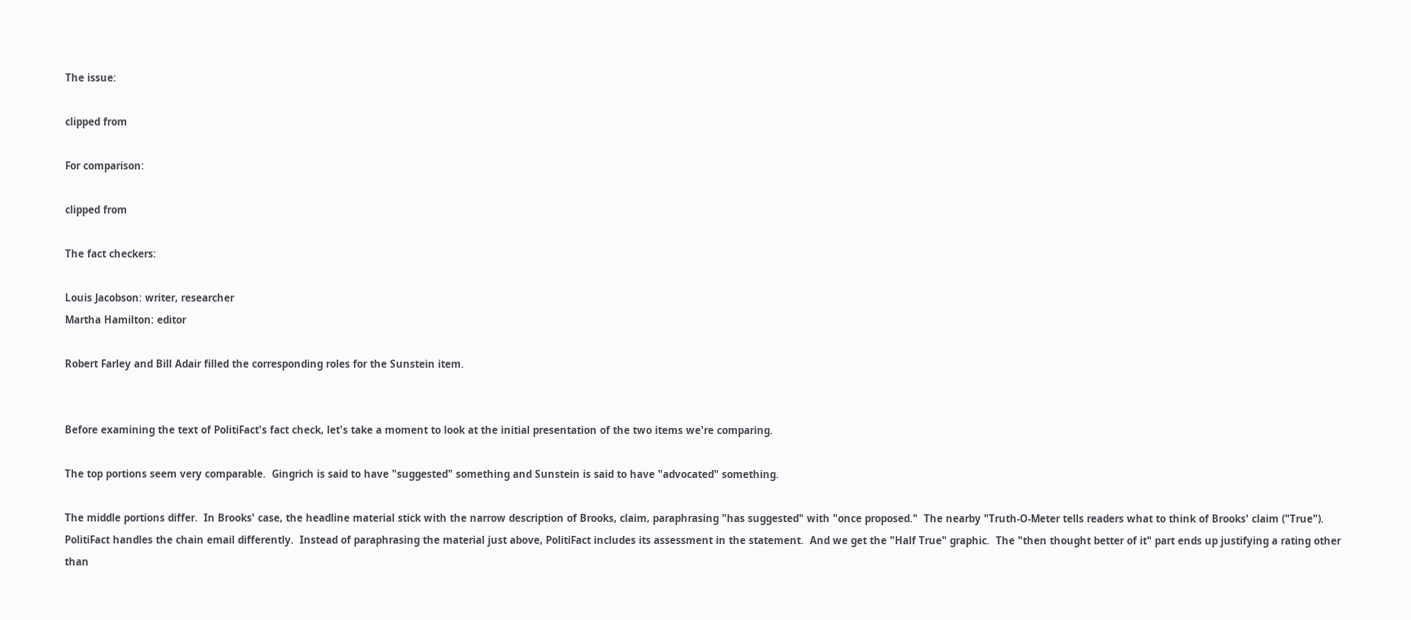The issue:

clipped from

For comparison:

clipped from

The fact checkers:

Louis Jacobson: writer, researcher
Martha Hamilton: editor

Robert Farley and Bill Adair filled the corresponding roles for the Sunstein item.


Before examining the text of PolitiFact's fact check, let's take a moment to look at the initial presentation of the two items we're comparing.

The top portions seem very comparable.  Gingrich is said to have "suggested" something and Sunstein is said to have "advocated" something.

The middle portions differ.  In Brooks' case, the headline material stick with the narrow description of Brooks, claim, paraphrasing "has suggested" with "once proposed."  The nearby "Truth-O-Meter tells readers what to think of Brooks' claim ("True").  PolitiFact handles the chain email differently.  Instead of paraphrasing the material just above, PolitiFact includes its assessment in the statement.  And we get the "Half True" graphic.  The "then thought better of it" part ends up justifying a rating other than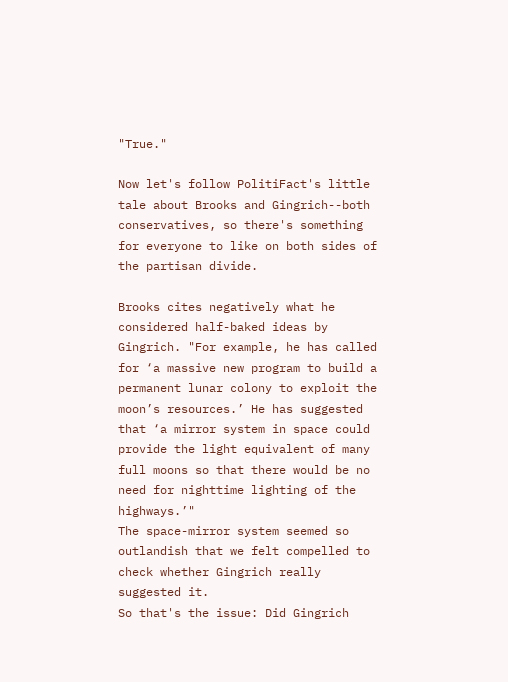"True."

Now let's follow PolitiFact's little tale about Brooks and Gingrich--both conservatives, so there's something for everyone to like on both sides of the partisan divide.

Brooks cites negatively what he considered half-baked ideas by Gingrich. "For example, he has called for ‘a massive new program to build a permanent lunar colony to exploit the moon’s resources.’ He has suggested that ‘a mirror system in space could provide the light equivalent of many full moons so that there would be no need for nighttime lighting of the highways.’"
The space-mirror system seemed so outlandish that we felt compelled to check whether Gingrich really suggested it.
So that's the issue: Did Gingrich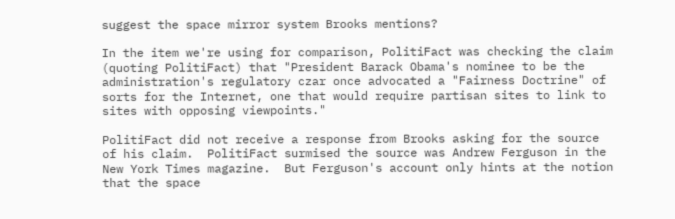suggest the space mirror system Brooks mentions?

In the item we're using for comparison, PolitiFact was checking the claim (quoting PolitiFact) that "President Barack Obama's nominee to be the administration's regulatory czar once advocated a "Fairness Doctrine" of sorts for the Internet, one that would require partisan sites to link to sites with opposing viewpoints."

PolitiFact did not receive a response from Brooks asking for the source of his claim.  PolitiFact surmised the source was Andrew Ferguson in the New York Times magazine.  But Ferguson's account only hints at the notion that the space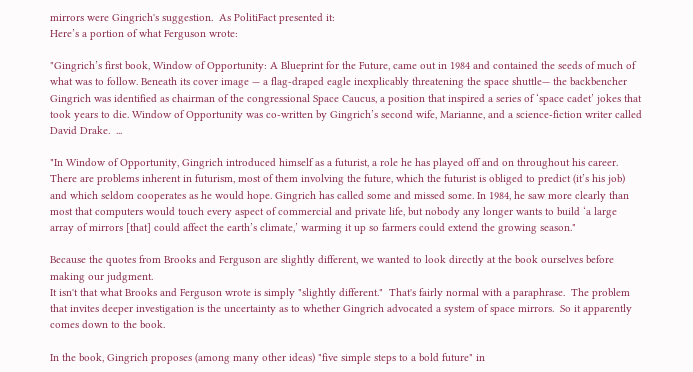mirrors were Gingrich's suggestion.  As PolitiFact presented it:
Here’s a portion of what Ferguson wrote:

"Gingrich’s first book, Window of Opportunity: A Blueprint for the Future, came out in 1984 and contained the seeds of much of what was to follow. Beneath its cover image — a flag-draped eagle inexplicably threatening the space shuttle— the backbencher Gingrich was identified as chairman of the congressional Space Caucus, a position that inspired a series of ‘space cadet’ jokes that took years to die. Window of Opportunity was co-written by Gingrich’s second wife, Marianne, and a science-fiction writer called David Drake.  ...

"In Window of Opportunity, Gingrich introduced himself as a futurist, a role he has played off and on throughout his career. There are problems inherent in futurism, most of them involving the future, which the futurist is obliged to predict (it’s his job) and which seldom cooperates as he would hope. Gingrich has called some and missed some. In 1984, he saw more clearly than most that computers would touch every aspect of commercial and private life, but nobody any longer wants to build ‘a large array of mirrors [that] could affect the earth’s climate,’ warming it up so farmers could extend the growing season."

Because the quotes from Brooks and Ferguson are slightly different, we wanted to look directly at the book ourselves before making our judgment.
It isn't that what Brooks and Ferguson wrote is simply "slightly different."  That's fairly normal with a paraphrase.  The problem that invites deeper investigation is the uncertainty as to whether Gingrich advocated a system of space mirrors.  So it apparently comes down to the book.

In the book, Gingrich proposes (among many other ideas) "five simple steps to a bold future" in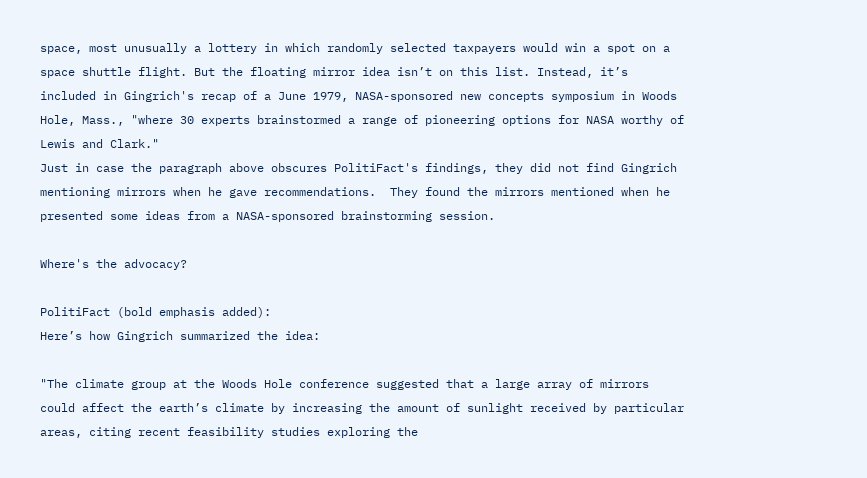space, most unusually a lottery in which randomly selected taxpayers would win a spot on a space shuttle flight. But the floating mirror idea isn’t on this list. Instead, it’s included in Gingrich's recap of a June 1979, NASA-sponsored new concepts symposium in Woods Hole, Mass., "where 30 experts brainstormed a range of pioneering options for NASA worthy of Lewis and Clark."
Just in case the paragraph above obscures PolitiFact's findings, they did not find Gingrich mentioning mirrors when he gave recommendations.  They found the mirrors mentioned when he presented some ideas from a NASA-sponsored brainstorming session.

Where's the advocacy?

PolitiFact (bold emphasis added):
Here’s how Gingrich summarized the idea:

"The climate group at the Woods Hole conference suggested that a large array of mirrors could affect the earth’s climate by increasing the amount of sunlight received by particular areas, citing recent feasibility studies exploring the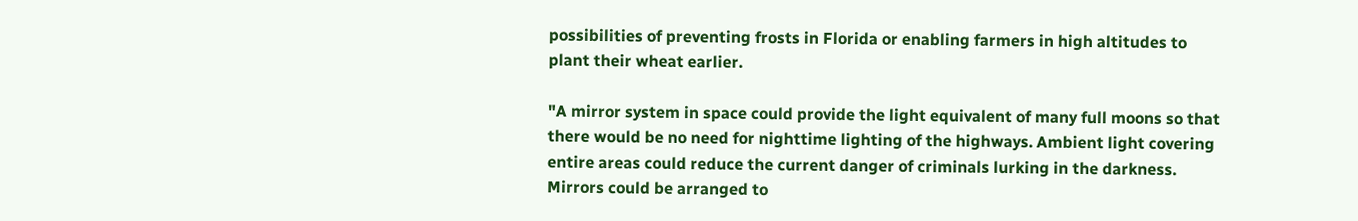possibilities of preventing frosts in Florida or enabling farmers in high altitudes to plant their wheat earlier.

"A mirror system in space could provide the light equivalent of many full moons so that there would be no need for nighttime lighting of the highways. Ambient light covering entire areas could reduce the current danger of criminals lurking in the darkness. Mirrors could be arranged to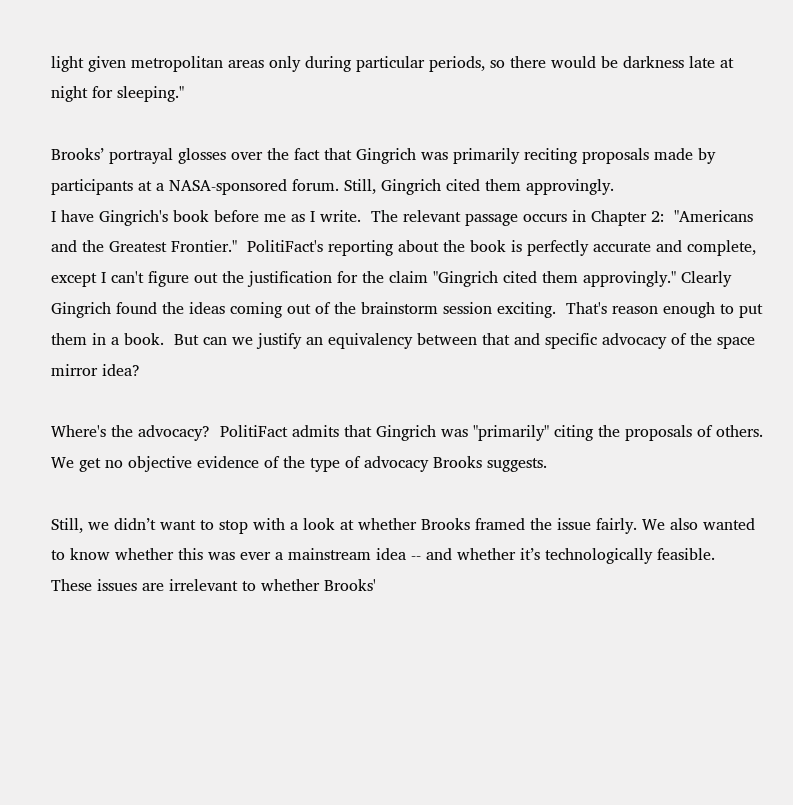light given metropolitan areas only during particular periods, so there would be darkness late at night for sleeping."

Brooks’ portrayal glosses over the fact that Gingrich was primarily reciting proposals made by participants at a NASA-sponsored forum. Still, Gingrich cited them approvingly.
I have Gingrich's book before me as I write.  The relevant passage occurs in Chapter 2:  "Americans and the Greatest Frontier."  PolitiFact's reporting about the book is perfectly accurate and complete, except I can't figure out the justification for the claim "Gingrich cited them approvingly." Clearly Gingrich found the ideas coming out of the brainstorm session exciting.  That's reason enough to put them in a book.  But can we justify an equivalency between that and specific advocacy of the space mirror idea?

Where's the advocacy?  PolitiFact admits that Gingrich was "primarily" citing the proposals of others.  We get no objective evidence of the type of advocacy Brooks suggests.

Still, we didn’t want to stop with a look at whether Brooks framed the issue fairly. We also wanted to know whether this was ever a mainstream idea -- and whether it’s technologically feasible.
These issues are irrelevant to whether Brooks'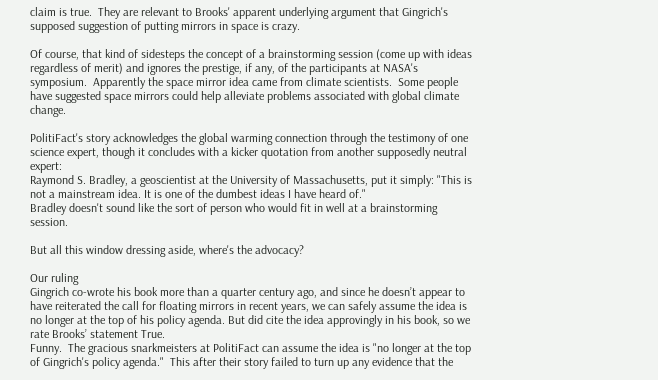claim is true.  They are relevant to Brooks' apparent underlying argument that Gingrich's supposed suggestion of putting mirrors in space is crazy.

Of course, that kind of sidesteps the concept of a brainstorming session (come up with ideas regardless of merit) and ignores the prestige, if any, of the participants at NASA's symposium.  Apparently the space mirror idea came from climate scientists.  Some people have suggested space mirrors could help alleviate problems associated with global climate change.

PolitiFact's story acknowledges the global warming connection through the testimony of one science expert, though it concludes with a kicker quotation from another supposedly neutral expert:
Raymond S. Bradley, a geoscientist at the University of Massachusetts, put it simply: "This is not a mainstream idea. It is one of the dumbest ideas I have heard of."
Bradley doesn't sound like the sort of person who would fit in well at a brainstorming session.

But all this window dressing aside, where's the advocacy?

Our ruling
Gingrich co-wrote his book more than a quarter century ago, and since he doesn’t appear to have reiterated the call for floating mirrors in recent years, we can safely assume the idea is no longer at the top of his policy agenda. But did cite the idea approvingly in his book, so we rate Brooks’ statement True.
Funny.  The gracious snarkmeisters at PolitiFact can assume the idea is "no longer at the top of Gingrich's policy agenda."  This after their story failed to turn up any evidence that the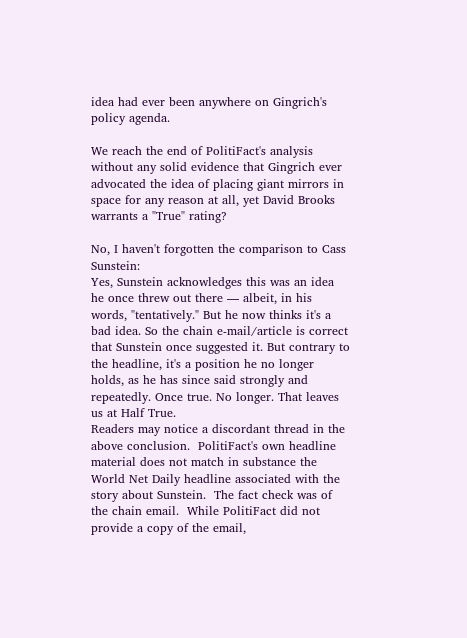idea had ever been anywhere on Gingrich's policy agenda.

We reach the end of PolitiFact's analysis without any solid evidence that Gingrich ever advocated the idea of placing giant mirrors in space for any reason at all, yet David Brooks warrants a "True" rating?

No, I haven't forgotten the comparison to Cass Sunstein:
Yes, Sunstein acknowledges this was an idea he once threw out there — albeit, in his words, "tentatively." But he now thinks it's a bad idea. So the chain e-mail/article is correct that Sunstein once suggested it. But contrary to the headline, it's a position he no longer holds, as he has since said strongly and repeatedly. Once true. No longer. That leaves us at Half True.
Readers may notice a discordant thread in the above conclusion.  PolitiFact's own headline material does not match in substance the World Net Daily headline associated with the story about Sunstein.  The fact check was of the chain email.  While PolitiFact did not provide a copy of the email,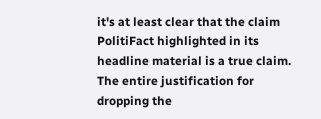it's at least clear that the claim PolitiFact highlighted in its headline material is a true claim.  The entire justification for dropping the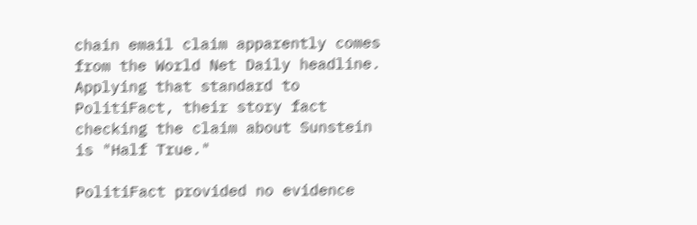chain email claim apparently comes from the World Net Daily headline.  Applying that standard to PolitiFact, their story fact checking the claim about Sunstein is "Half True."

PolitiFact provided no evidence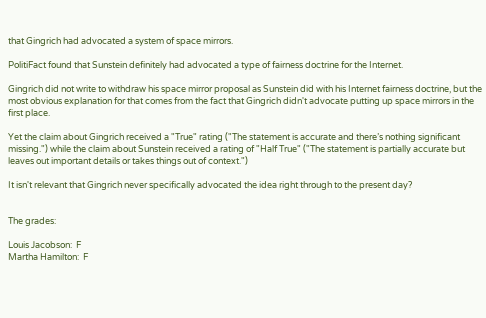that Gingrich had advocated a system of space mirrors.

PolitiFact found that Sunstein definitely had advocated a type of fairness doctrine for the Internet.

Gingrich did not write to withdraw his space mirror proposal as Sunstein did with his Internet fairness doctrine, but the most obvious explanation for that comes from the fact that Gingrich didn't advocate putting up space mirrors in the first place.

Yet the claim about Gingrich received a "True" rating ("The statement is accurate and there’s nothing significant missing.") while the claim about Sunstein received a rating of "Half True" ("The statement is partially accurate but leaves out important details or takes things out of context.")

It isn't relevant that Gingrich never specifically advocated the idea right through to the present day?


The grades:

Louis Jacobson:  F
Martha Hamilton:  F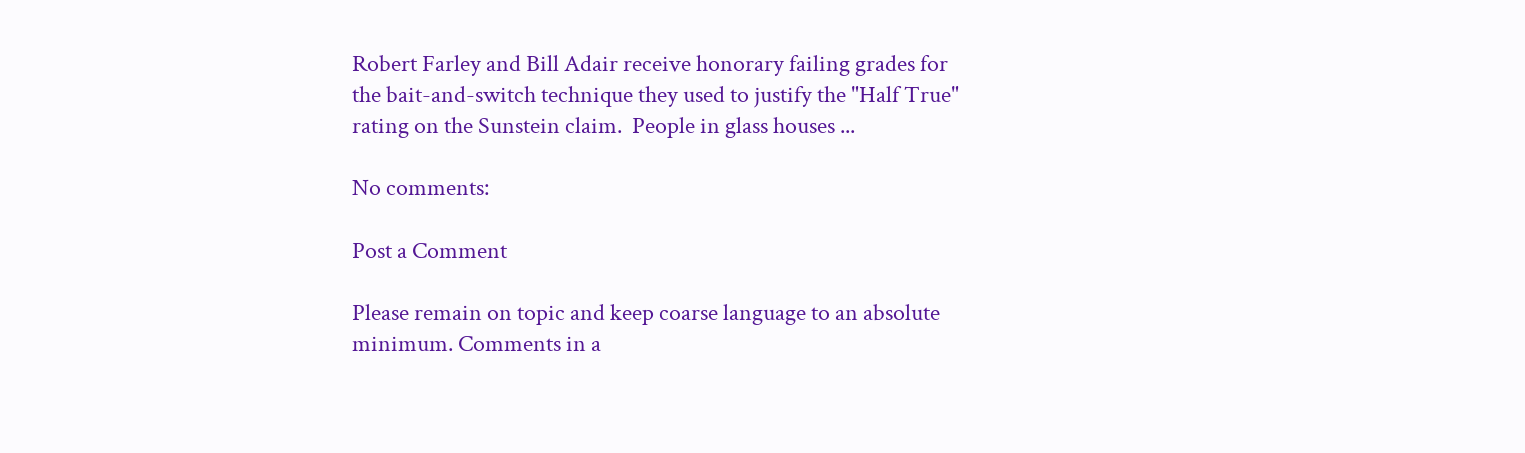Robert Farley and Bill Adair receive honorary failing grades for the bait-and-switch technique they used to justify the "Half True" rating on the Sunstein claim.  People in glass houses ...

No comments:

Post a Comment

Please remain on topic and keep coarse language to an absolute minimum. Comments in a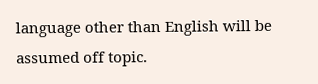language other than English will be assumed off topic.